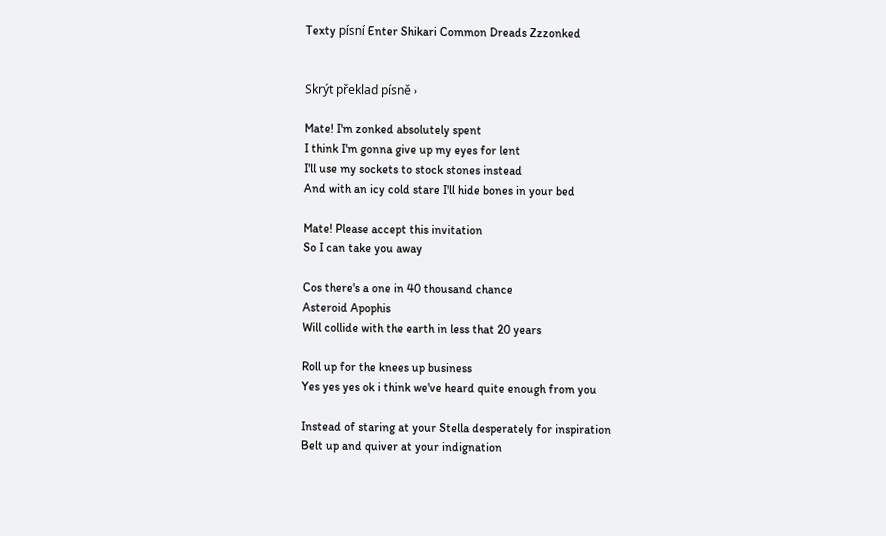Texty písní Enter Shikari Common Dreads Zzzonked


Skrýt překlad písně ›

Mate! I'm zonked absolutely spent
I think I'm gonna give up my eyes for lent
I'll use my sockets to stock stones instead
And with an icy cold stare I'll hide bones in your bed

Mate! Please accept this invitation
So I can take you away

Cos there's a one in 40 thousand chance
Asteroid Apophis
Will collide with the earth in less that 20 years

Roll up for the knees up business
Yes yes yes ok i think we've heard quite enough from you

Instead of staring at your Stella desperately for inspiration
Belt up and quiver at your indignation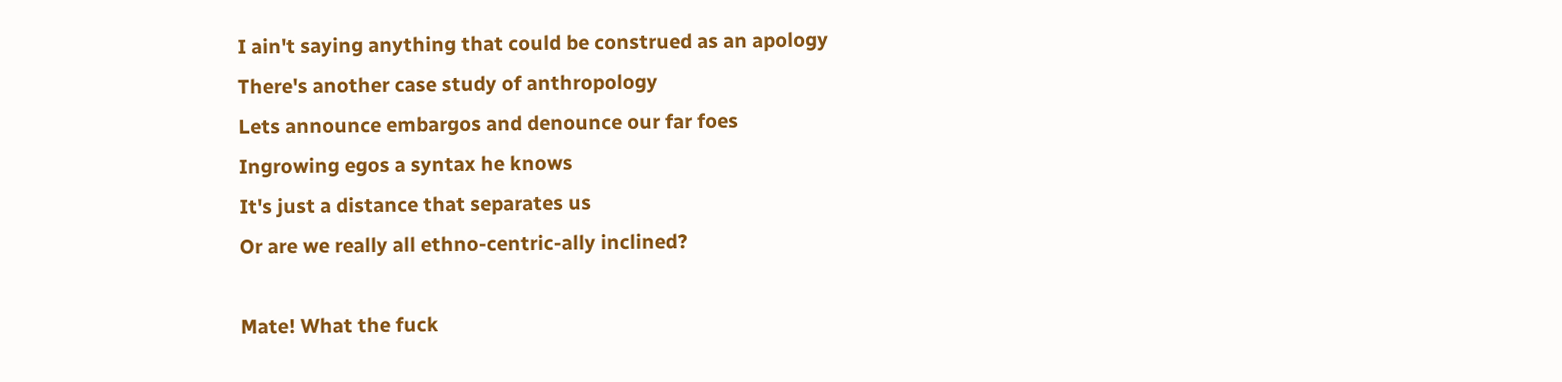I ain't saying anything that could be construed as an apology
There's another case study of anthropology
Lets announce embargos and denounce our far foes
Ingrowing egos a syntax he knows
It's just a distance that separates us
Or are we really all ethno-centric-ally inclined?

Mate! What the fuck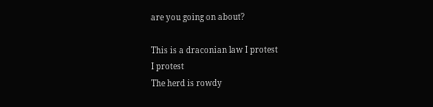are you going on about?

This is a draconian law I protest
I protest
The herd is rowdy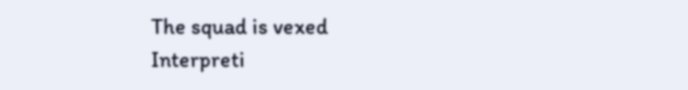The squad is vexed
Interpreti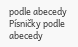podle abecedy Písničky podle abecedy